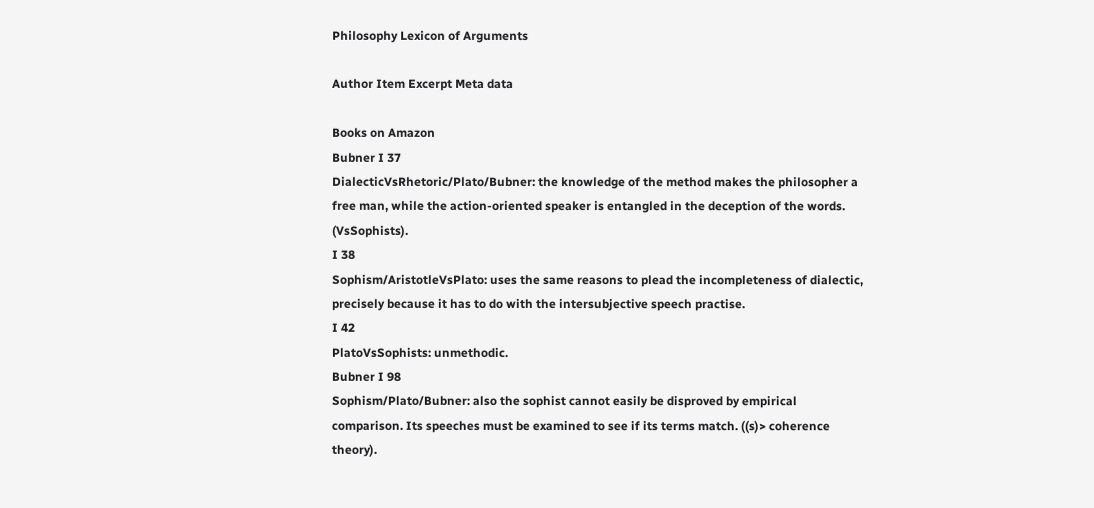Philosophy Lexicon of Arguments

Author Item Excerpt Meta data

Books on Amazon
Bubner I 37
DialecticVsRhetoric/Plato/Bubner: the knowledge of the method makes the philosopher a free man, while the action-oriented speaker is entangled in the deception of the words. (VsSophists).
I 38
Sophism/AristotleVsPlato: uses the same reasons to plead the incompleteness of dialectic, precisely because it has to do with the intersubjective speech practise.
I 42
PlatoVsSophists: unmethodic.
Bubner I 98
Sophism/Plato/Bubner: also the sophist cannot easily be disproved by empirical comparison. Its speeches must be examined to see if its terms match. ((s)> coherence theory).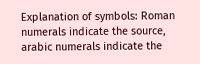Explanation of symbols: Roman numerals indicate the source, arabic numerals indicate the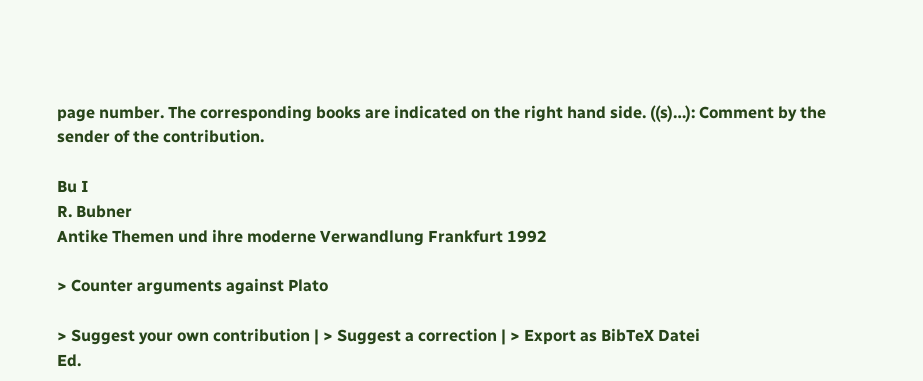page number. The corresponding books are indicated on the right hand side. ((s)…): Comment by the sender of the contribution.

Bu I
R. Bubner
Antike Themen und ihre moderne Verwandlung Frankfurt 1992

> Counter arguments against Plato

> Suggest your own contribution | > Suggest a correction | > Export as BibTeX Datei
Ed.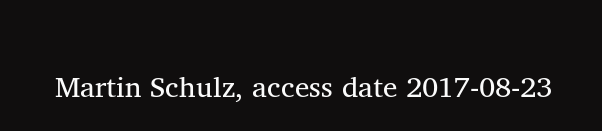Martin Schulz, access date 2017-08-23